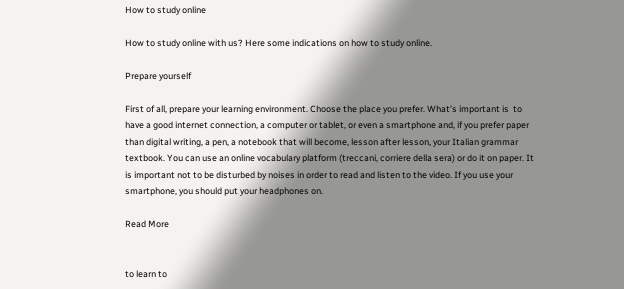How to study online

How to study online with us? Here some indications on how to study online.

Prepare yourself

First of all, prepare your learning environment. Choose the place you prefer. What’s important is  to have a good internet connection, a computer or tablet, or even a smartphone and, if you prefer paper than digital writing, a pen, a notebook that will become, lesson after lesson, your Italian grammar textbook. You can use an online vocabulary platform (treccani, corriere della sera) or do it on paper. It is important not to be disturbed by noises in order to read and listen to the video. If you use your smartphone, you should put your headphones on.

Read More


to learn to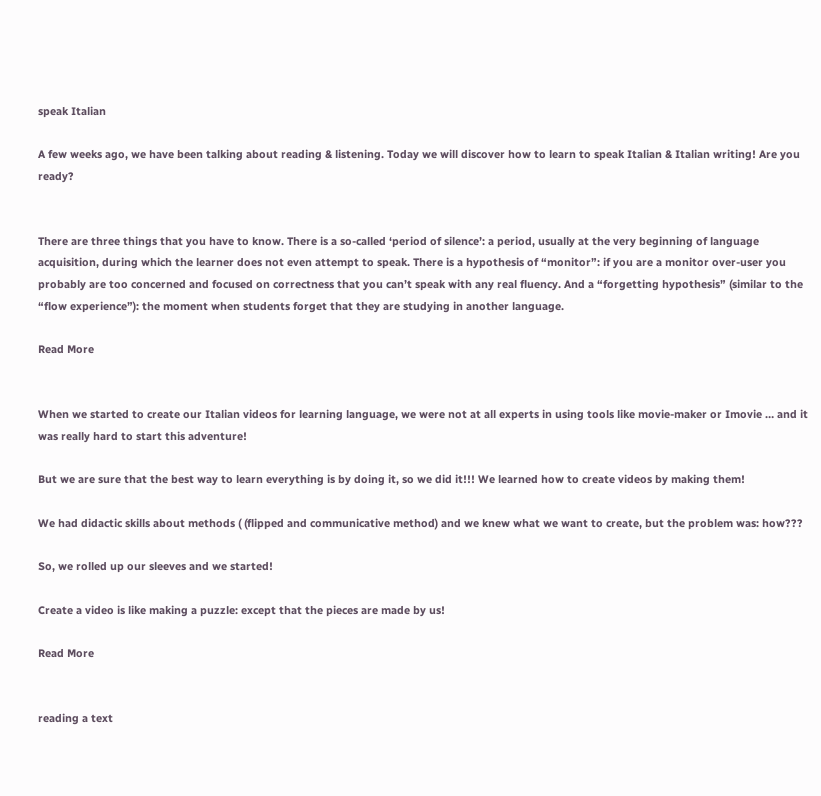speak Italian

A few weeks ago, we have been talking about reading & listening. Today we will discover how to learn to speak Italian & Italian writing! Are you ready?


There are three things that you have to know. There is a so-called ‘period of silence’: a period, usually at the very beginning of language acquisition, during which the learner does not even attempt to speak. There is a hypothesis of “monitor”: if you are a monitor over-user you probably are too concerned and focused on correctness that you can’t speak with any real fluency. And a “forgetting hypothesis” (similar to the “flow experience”): the moment when students forget that they are studying in another language.

Read More


When we started to create our Italian videos for learning language, we were not at all experts in using tools like movie-maker or Imovie … and it was really hard to start this adventure!

But we are sure that the best way to learn everything is by doing it, so we did it!!! We learned how to create videos by making them!

We had didactic skills about methods ( (flipped and communicative method) and we knew what we want to create, but the problem was: how???

So, we rolled up our sleeves and we started!

Create a video is like making a puzzle: except that the pieces are made by us!

Read More


reading a text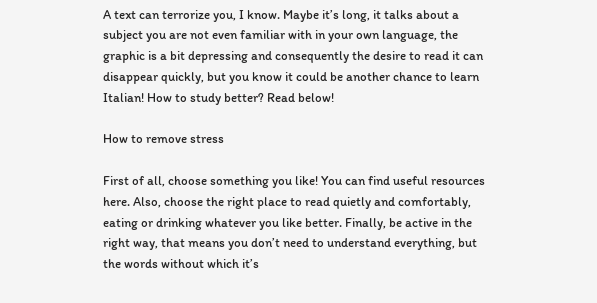A text can terrorize you, I know. Maybe it’s long, it talks about a subject you are not even familiar with in your own language, the graphic is a bit depressing and consequently the desire to read it can disappear quickly, but you know it could be another chance to learn Italian! How to study better? Read below!

How to remove stress

First of all, choose something you like! You can find useful resources here. Also, choose the right place to read quietly and comfortably, eating or drinking whatever you like better. Finally, be active in the right way, that means you don’t need to understand everything, but the words without which it’s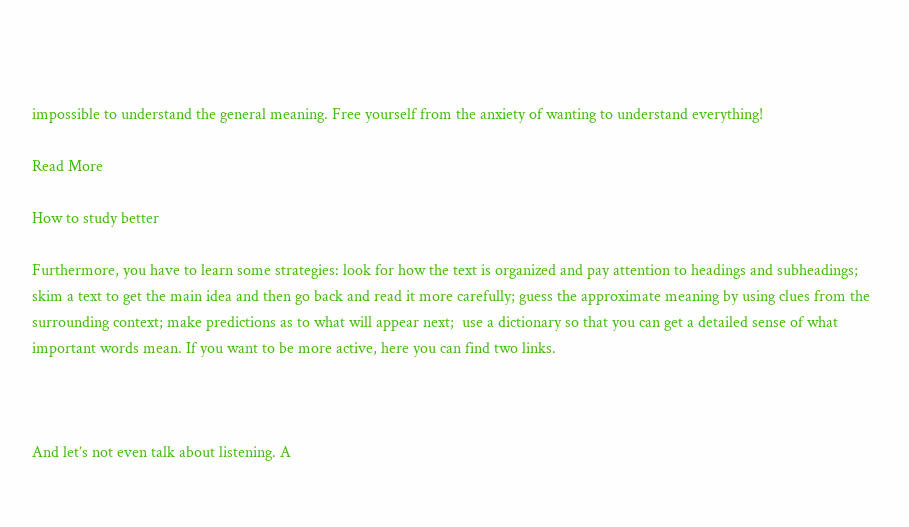impossible to understand the general meaning. Free yourself from the anxiety of wanting to understand everything!

Read More

How to study better

Furthermore, you have to learn some strategies: look for how the text is organized and pay attention to headings and subheadings; skim a text to get the main idea and then go back and read it more carefully; guess the approximate meaning by using clues from the surrounding context; make predictions as to what will appear next;  use a dictionary so that you can get a detailed sense of what important words mean. If you want to be more active, here you can find two links.



And let’s not even talk about listening. A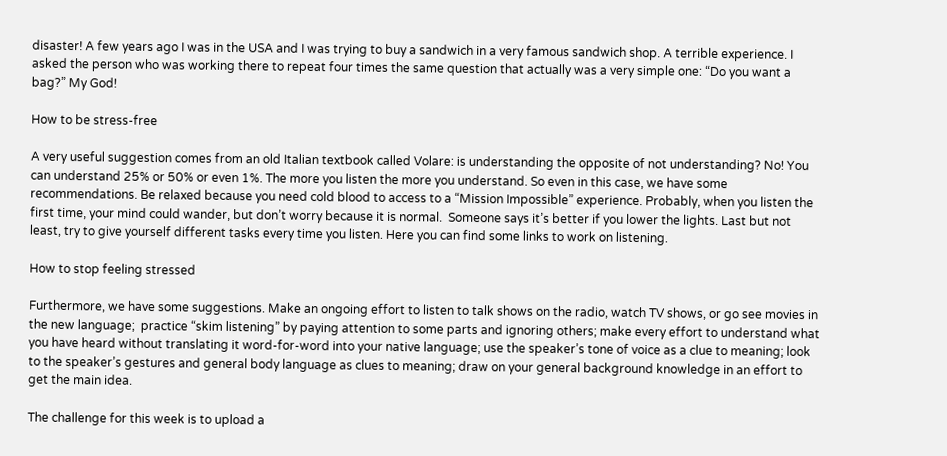disaster! A few years ago I was in the USA and I was trying to buy a sandwich in a very famous sandwich shop. A terrible experience. I asked the person who was working there to repeat four times the same question that actually was a very simple one: “Do you want a bag?” My God!

How to be stress-free

A very useful suggestion comes from an old Italian textbook called Volare: is understanding the opposite of not understanding? No! You can understand 25% or 50% or even 1%. The more you listen the more you understand. So even in this case, we have some recommendations. Be relaxed because you need cold blood to access to a “Mission Impossible” experience. Probably, when you listen the first time, your mind could wander, but don’t worry because it is normal.  Someone says it’s better if you lower the lights. Last but not least, try to give yourself different tasks every time you listen. Here you can find some links to work on listening.

How to stop feeling stressed

Furthermore, we have some suggestions. Make an ongoing effort to listen to talk shows on the radio, watch TV shows, or go see movies in the new language;  practice “skim listening” by paying attention to some parts and ignoring others; make every effort to understand what you have heard without translating it word-for-word into your native language; use the speaker’s tone of voice as a clue to meaning; look to the speaker’s gestures and general body language as clues to meaning; draw on your general background knowledge in an effort to get the main idea.

The challenge for this week is to upload a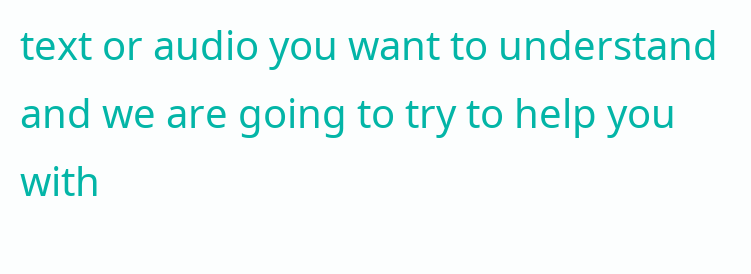text or audio you want to understand and we are going to try to help you with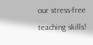our stress-free teaching skills!